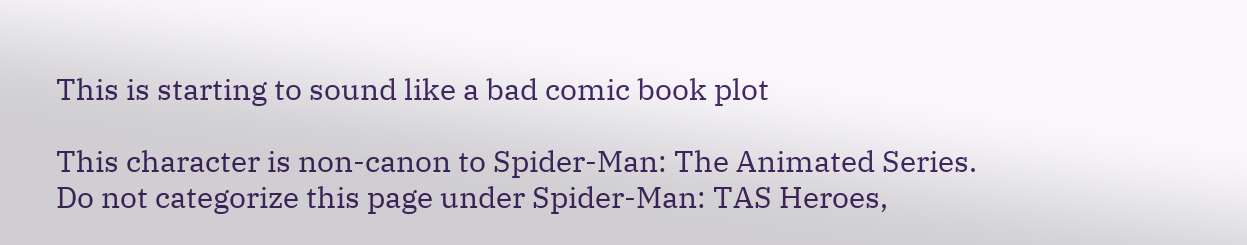This is starting to sound like a bad comic book plot

This character is non-canon to Spider-Man: The Animated Series.
Do not categorize this page under Spider-Man: TAS Heroes,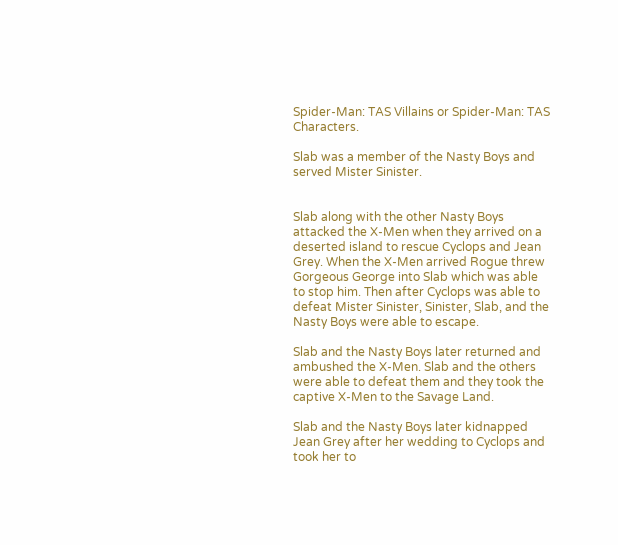Spider-Man: TAS Villains or Spider-Man: TAS Characters.

Slab was a member of the Nasty Boys and served Mister Sinister.


Slab along with the other Nasty Boys attacked the X-Men when they arrived on a deserted island to rescue Cyclops and Jean Grey. When the X-Men arrived Rogue threw Gorgeous George into Slab which was able to stop him. Then after Cyclops was able to defeat Mister Sinister, Sinister, Slab, and the Nasty Boys were able to escape.

Slab and the Nasty Boys later returned and ambushed the X-Men. Slab and the others were able to defeat them and they took the captive X-Men to the Savage Land.

Slab and the Nasty Boys later kidnapped Jean Grey after her wedding to Cyclops and took her to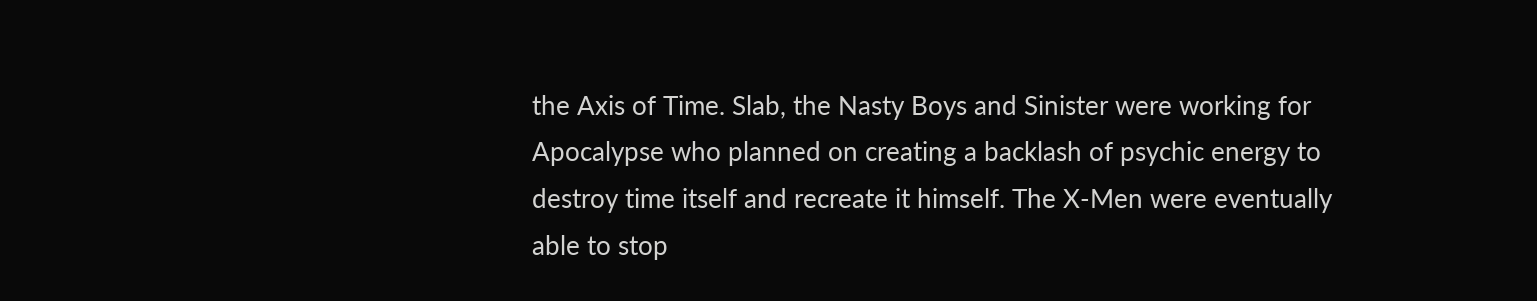the Axis of Time. Slab, the Nasty Boys and Sinister were working for Apocalypse who planned on creating a backlash of psychic energy to destroy time itself and recreate it himself. The X-Men were eventually able to stop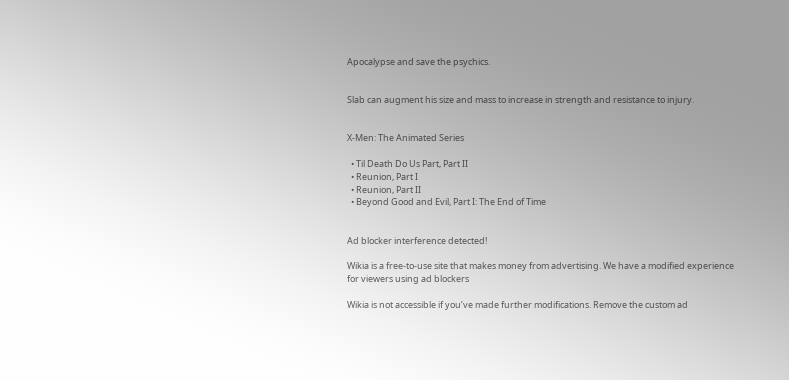Apocalypse and save the psychics.


Slab can augment his size and mass to increase in strength and resistance to injury.


X-Men: The Animated Series

  • Til Death Do Us Part, Part II
  • Reunion, Part I
  • Reunion, Part II
  • Beyond Good and Evil, Part I: The End of Time


Ad blocker interference detected!

Wikia is a free-to-use site that makes money from advertising. We have a modified experience for viewers using ad blockers

Wikia is not accessible if you’ve made further modifications. Remove the custom ad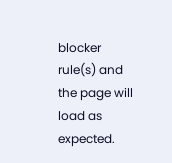blocker rule(s) and the page will load as expected.